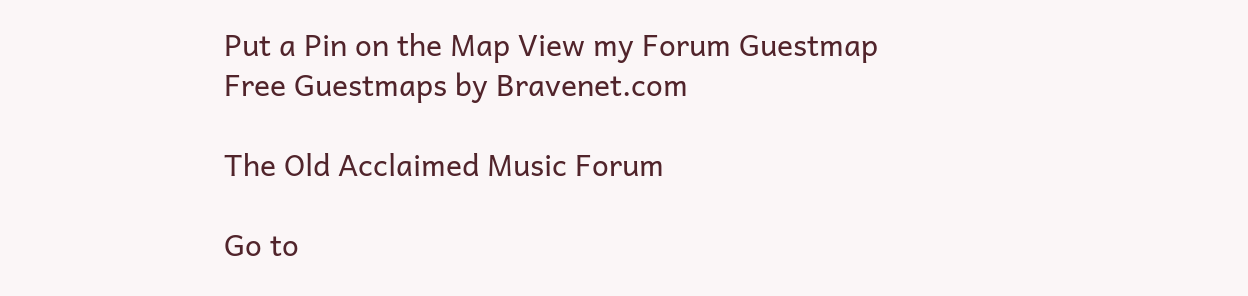Put a Pin on the Map View my Forum Guestmap
Free Guestmaps by Bravenet.com

The Old Acclaimed Music Forum

Go to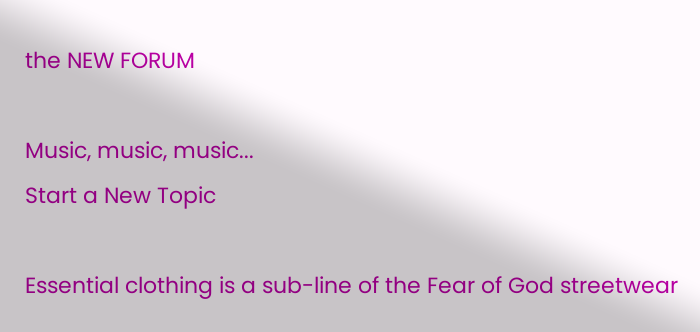the NEW FORUM

Music, music, music...
Start a New Topic

Essential clothing is a sub-line of the Fear of God streetwear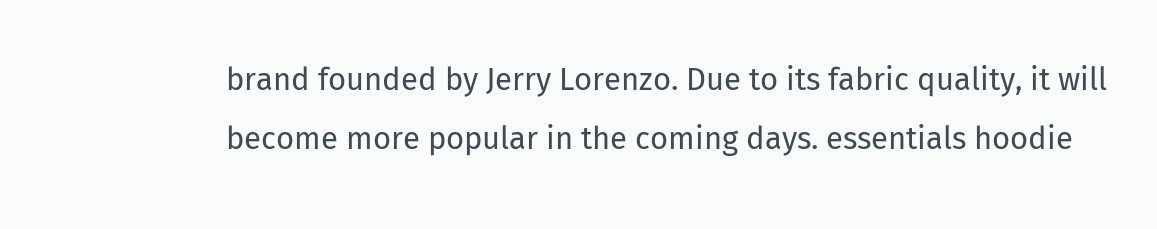brand founded by Jerry Lorenzo. Due to its fabric quality, it will become more popular in the coming days. essentials hoodie